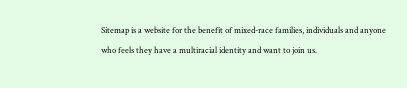Sitemap is a website for the benefit of mixed-race families, individuals and anyone who feels they have a multiracial identity and want to join us.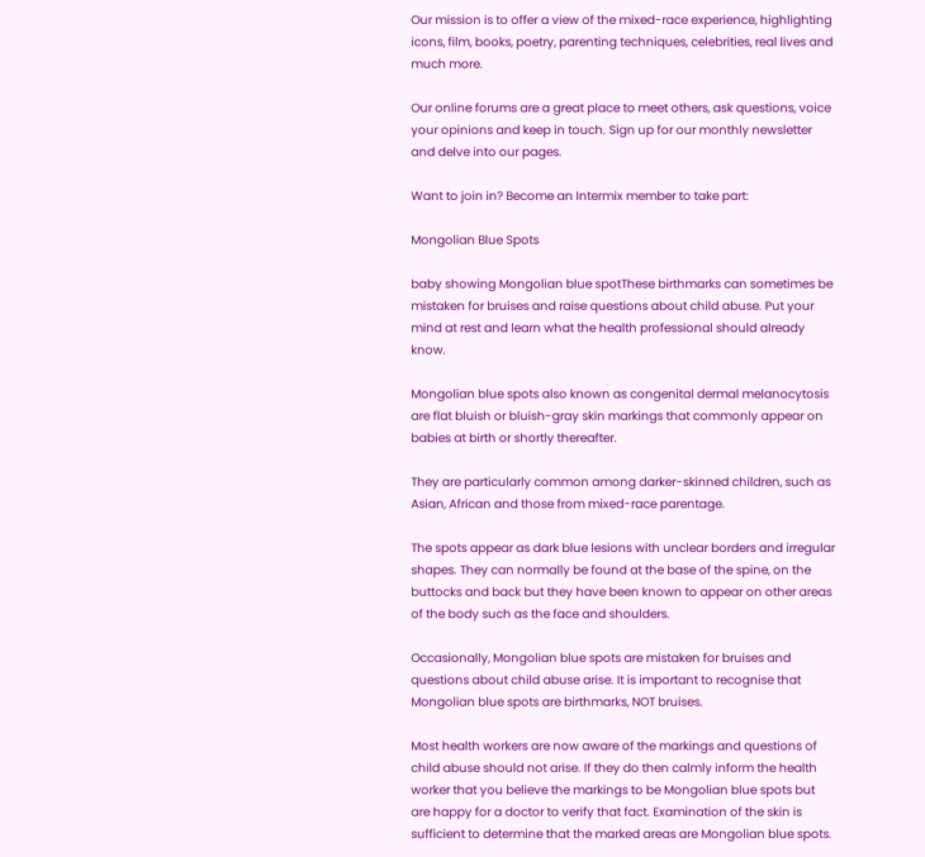Our mission is to offer a view of the mixed-race experience, highlighting icons, film, books, poetry, parenting techniques, celebrities, real lives and much more.

Our online forums are a great place to meet others, ask questions, voice your opinions and keep in touch. Sign up for our monthly newsletter and delve into our pages.

Want to join in? Become an Intermix member to take part:

Mongolian Blue Spots

baby showing Mongolian blue spotThese birthmarks can sometimes be mistaken for bruises and raise questions about child abuse. Put your mind at rest and learn what the health professional should already know.

Mongolian blue spots also known as congenital dermal melanocytosis are flat bluish or bluish-gray skin markings that commonly appear on babies at birth or shortly thereafter.

They are particularly common among darker-skinned children, such as Asian, African and those from mixed-race parentage.

The spots appear as dark blue lesions with unclear borders and irregular shapes. They can normally be found at the base of the spine, on the buttocks and back but they have been known to appear on other areas of the body such as the face and shoulders.

Occasionally, Mongolian blue spots are mistaken for bruises and questions about child abuse arise. It is important to recognise that Mongolian blue spots are birthmarks, NOT bruises.

Most health workers are now aware of the markings and questions of child abuse should not arise. If they do then calmly inform the health worker that you believe the markings to be Mongolian blue spots but are happy for a doctor to verify that fact. Examination of the skin is sufficient to determine that the marked areas are Mongolian blue spots.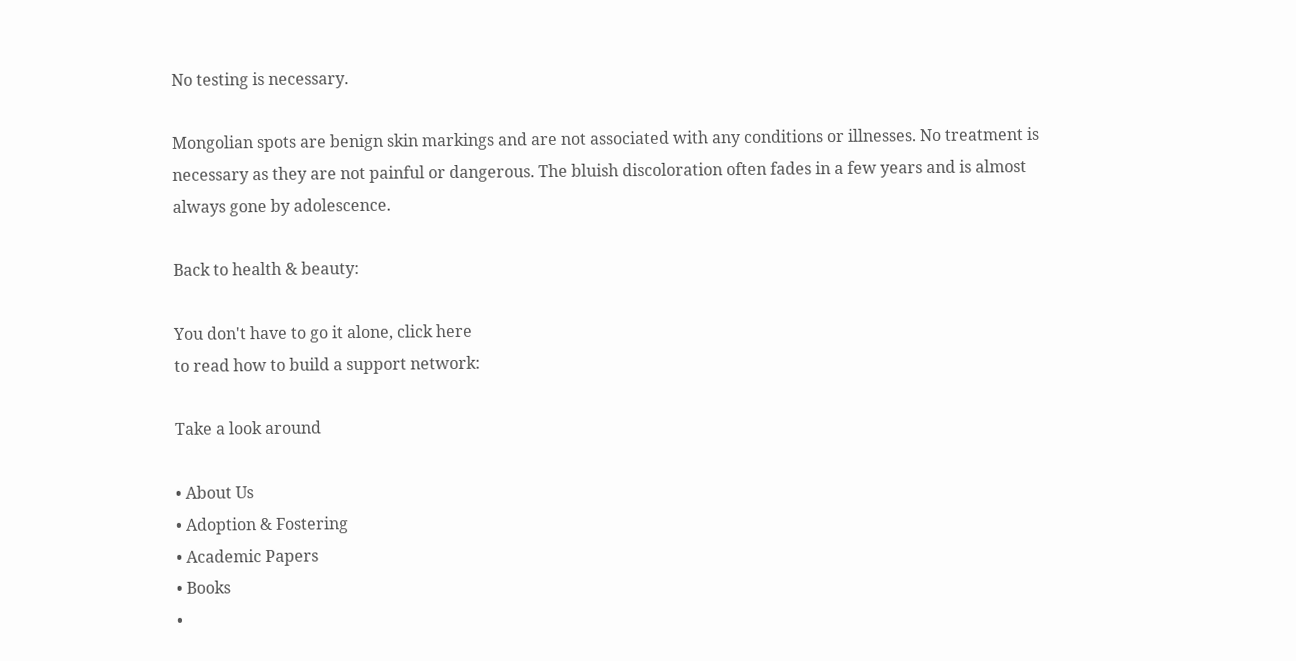No testing is necessary.

Mongolian spots are benign skin markings and are not associated with any conditions or illnesses. No treatment is necessary as they are not painful or dangerous. The bluish discoloration often fades in a few years and is almost always gone by adolescence.

Back to health & beauty:

You don't have to go it alone, click here
to read how to build a support network:

Take a look around

• About Us
• Adoption & Fostering
• Academic Papers
• Books
•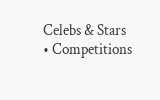Celebs & Stars
• Competitions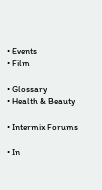• Events
• Film

• Glossary
• Health & Beauty

• Intermix Forums

• In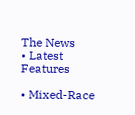The News
• Latest Features

• Mixed-Race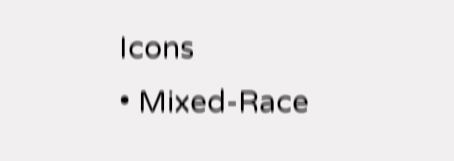Icons
• Mixed-Race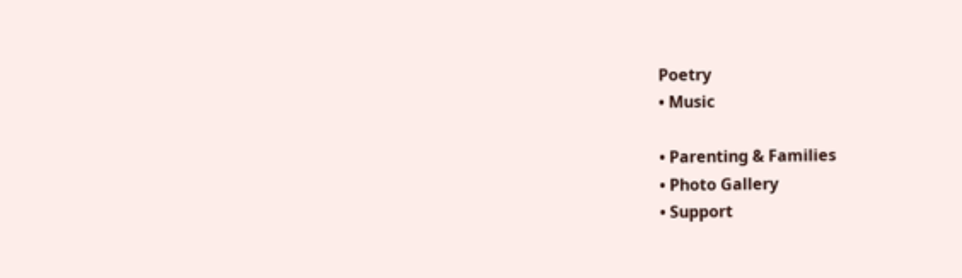Poetry
• Music

• Parenting & Families
• Photo Gallery
• Support